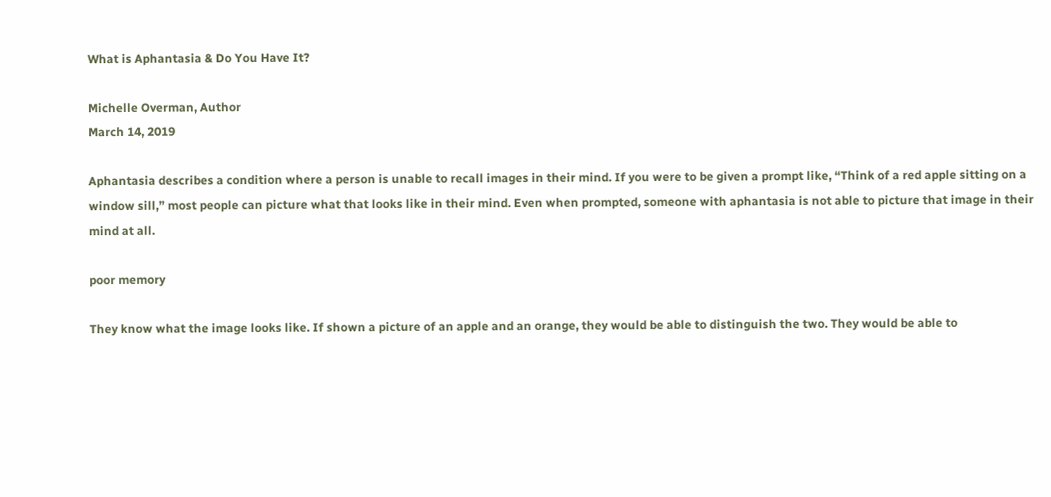What is Aphantasia & Do You Have It?

Michelle Overman, Author
March 14, 2019

Aphantasia describes a condition where a person is unable to recall images in their mind. If you were to be given a prompt like, “Think of a red apple sitting on a window sill,” most people can picture what that looks like in their mind. Even when prompted, someone with aphantasia is not able to picture that image in their mind at all.

poor memory

They know what the image looks like. If shown a picture of an apple and an orange, they would be able to distinguish the two. They would be able to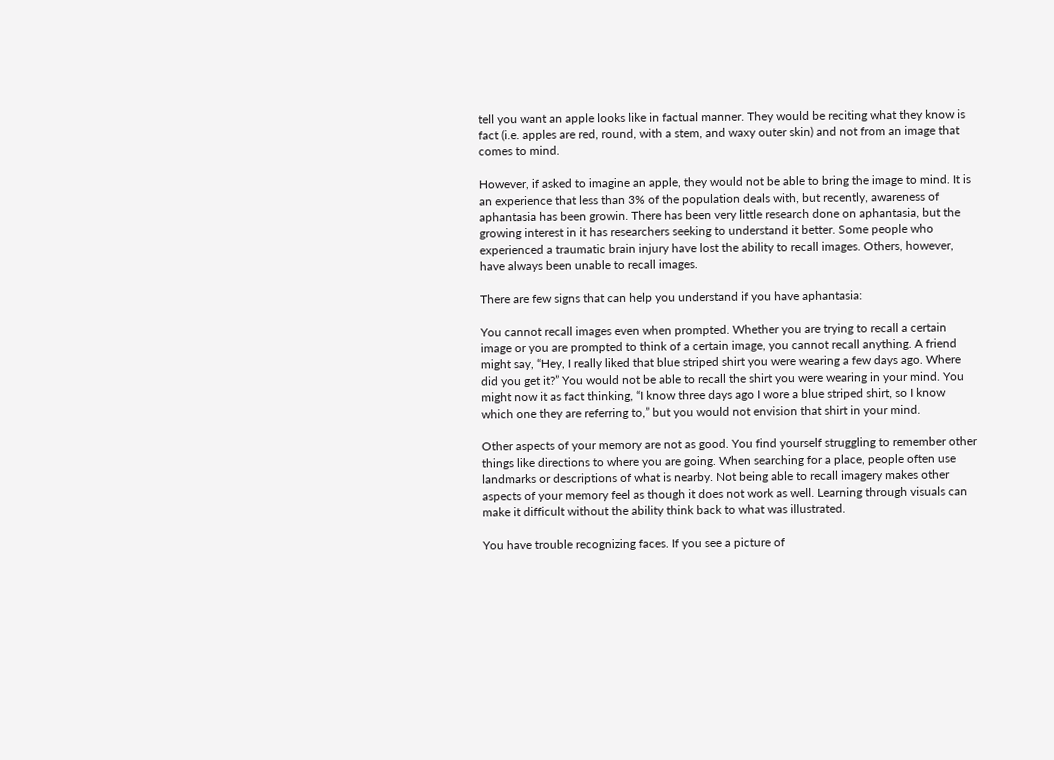tell you want an apple looks like in factual manner. They would be reciting what they know is fact (i.e. apples are red, round, with a stem, and waxy outer skin) and not from an image that comes to mind.

However, if asked to imagine an apple, they would not be able to bring the image to mind. It is an experience that less than 3% of the population deals with, but recently, awareness of aphantasia has been growin. There has been very little research done on aphantasia, but the growing interest in it has researchers seeking to understand it better. Some people who experienced a traumatic brain injury have lost the ability to recall images. Others, however, have always been unable to recall images.

There are few signs that can help you understand if you have aphantasia:

You cannot recall images even when prompted. Whether you are trying to recall a certain image or you are prompted to think of a certain image, you cannot recall anything. A friend might say, “Hey, I really liked that blue striped shirt you were wearing a few days ago. Where did you get it?” You would not be able to recall the shirt you were wearing in your mind. You might now it as fact thinking, “I know three days ago I wore a blue striped shirt, so I know which one they are referring to,” but you would not envision that shirt in your mind.

Other aspects of your memory are not as good. You find yourself struggling to remember other things like directions to where you are going. When searching for a place, people often use landmarks or descriptions of what is nearby. Not being able to recall imagery makes other aspects of your memory feel as though it does not work as well. Learning through visuals can make it difficult without the ability think back to what was illustrated.

You have trouble recognizing faces. If you see a picture of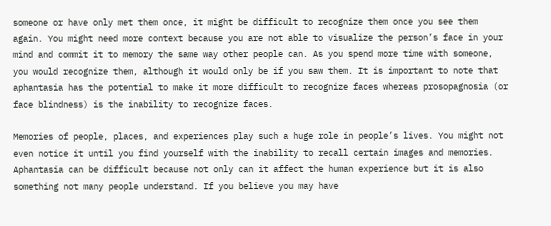someone or have only met them once, it might be difficult to recognize them once you see them again. You might need more context because you are not able to visualize the person’s face in your mind and commit it to memory the same way other people can. As you spend more time with someone, you would recognize them, although it would only be if you saw them. It is important to note that aphantasia has the potential to make it more difficult to recognize faces whereas prosopagnosia (or face blindness) is the inability to recognize faces.

Memories of people, places, and experiences play such a huge role in people’s lives. You might not even notice it until you find yourself with the inability to recall certain images and memories. Aphantasia can be difficult because not only can it affect the human experience but it is also something not many people understand. If you believe you may have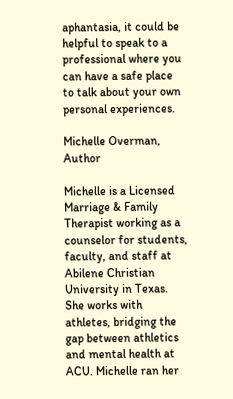aphantasia, it could be helpful to speak to a professional where you can have a safe place to talk about your own personal experiences.

Michelle Overman, Author

Michelle is a Licensed Marriage & Family Therapist working as a counselor for students, faculty, and staff at Abilene Christian University in Texas. She works with athletes, bridging the gap between athletics and mental health at ACU. Michelle ran her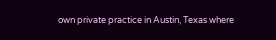own private practice in Austin, Texas where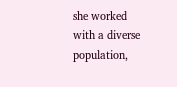she worked with a diverse population,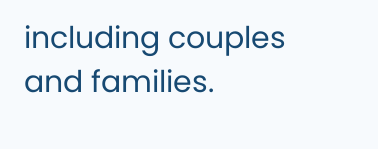including couples and families.